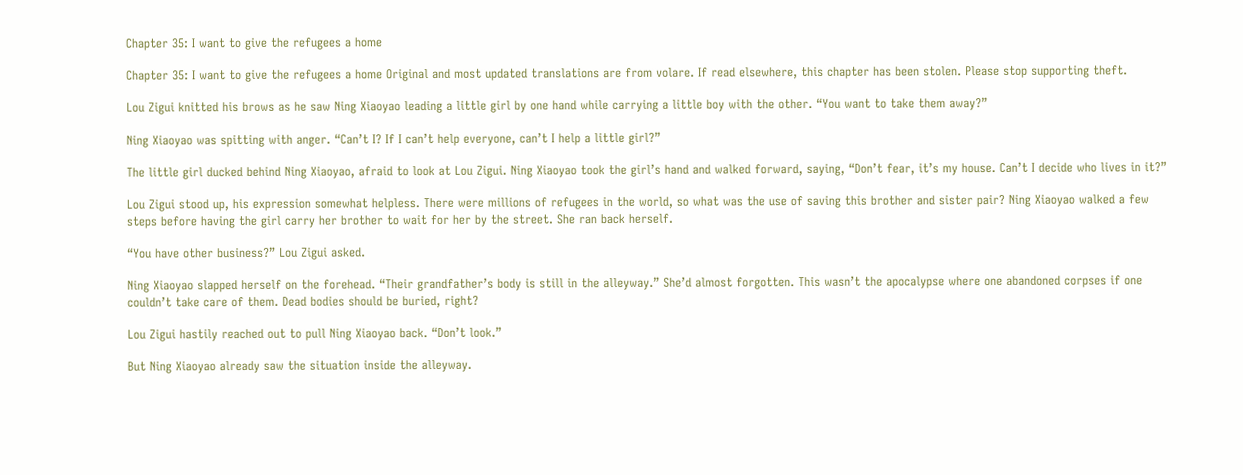Chapter 35: I want to give the refugees a home

Chapter 35: I want to give the refugees a home Original and most updated translations are from volare. If read elsewhere, this chapter has been stolen. Please stop supporting theft.

Lou Zigui knitted his brows as he saw Ning Xiaoyao leading a little girl by one hand while carrying a little boy with the other. “You want to take them away?”

Ning Xiaoyao was spitting with anger. “Can’t I? If I can’t help everyone, can’t I help a little girl?”

The little girl ducked behind Ning Xiaoyao, afraid to look at Lou Zigui. Ning Xiaoyao took the girl’s hand and walked forward, saying, “Don’t fear, it’s my house. Can’t I decide who lives in it?”

Lou Zigui stood up, his expression somewhat helpless. There were millions of refugees in the world, so what was the use of saving this brother and sister pair? Ning Xiaoyao walked a few steps before having the girl carry her brother to wait for her by the street. She ran back herself.

“You have other business?” Lou Zigui asked.

Ning Xiaoyao slapped herself on the forehead. “Their grandfather’s body is still in the alleyway.” She’d almost forgotten. This wasn’t the apocalypse where one abandoned corpses if one couldn’t take care of them. Dead bodies should be buried, right?

Lou Zigui hastily reached out to pull Ning Xiaoyao back. “Don’t look.”

But Ning Xiaoyao already saw the situation inside the alleyway.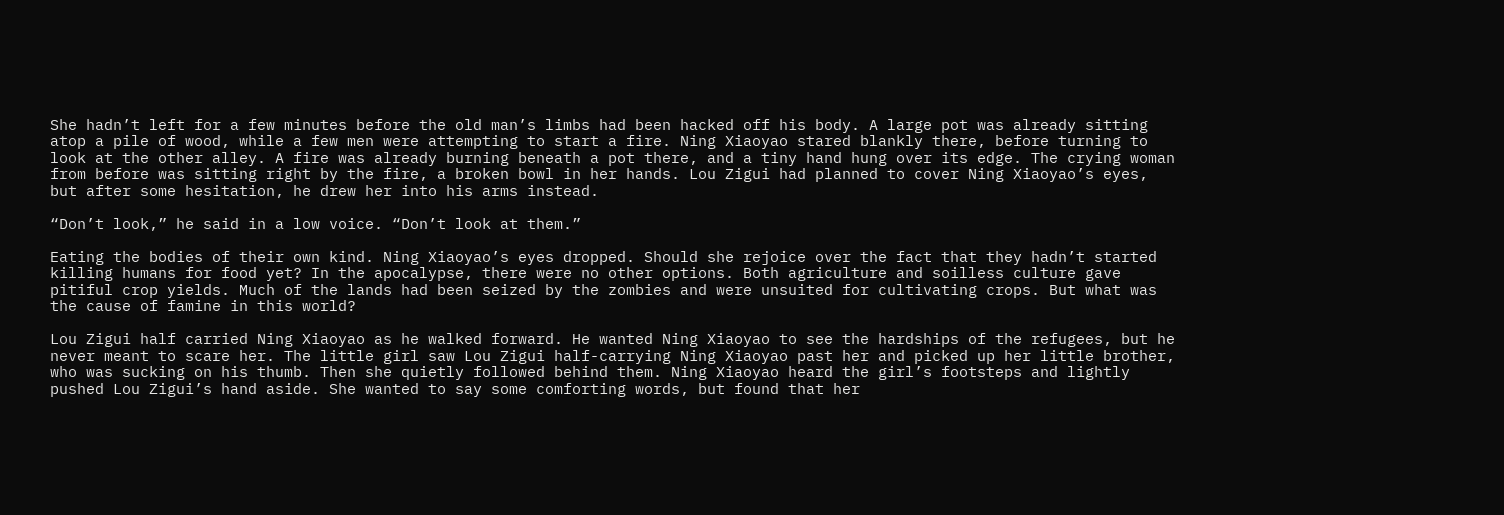She hadn’t left for a few minutes before the old man’s limbs had been hacked off his body. A large pot was already sitting atop a pile of wood, while a few men were attempting to start a fire. Ning Xiaoyao stared blankly there, before turning to look at the other alley. A fire was already burning beneath a pot there, and a tiny hand hung over its edge. The crying woman from before was sitting right by the fire, a broken bowl in her hands. Lou Zigui had planned to cover Ning Xiaoyao’s eyes, but after some hesitation, he drew her into his arms instead.

“Don’t look,” he said in a low voice. “Don’t look at them.”

Eating the bodies of their own kind. Ning Xiaoyao’s eyes dropped. Should she rejoice over the fact that they hadn’t started killing humans for food yet? In the apocalypse, there were no other options. Both agriculture and soilless culture gave pitiful crop yields. Much of the lands had been seized by the zombies and were unsuited for cultivating crops. But what was the cause of famine in this world?

Lou Zigui half carried Ning Xiaoyao as he walked forward. He wanted Ning Xiaoyao to see the hardships of the refugees, but he never meant to scare her. The little girl saw Lou Zigui half-carrying Ning Xiaoyao past her and picked up her little brother, who was sucking on his thumb. Then she quietly followed behind them. Ning Xiaoyao heard the girl’s footsteps and lightly pushed Lou Zigui’s hand aside. She wanted to say some comforting words, but found that her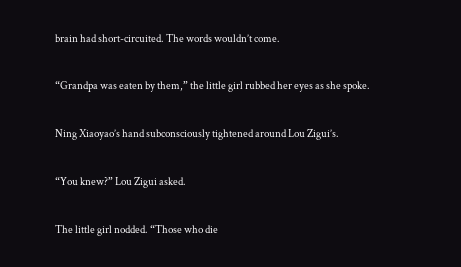brain had short-circuited. The words wouldn’t come.

“Grandpa was eaten by them,” the little girl rubbed her eyes as she spoke.

Ning Xiaoyao’s hand subconsciously tightened around Lou Zigui’s.

“You knew?” Lou Zigui asked.

The little girl nodded. “Those who die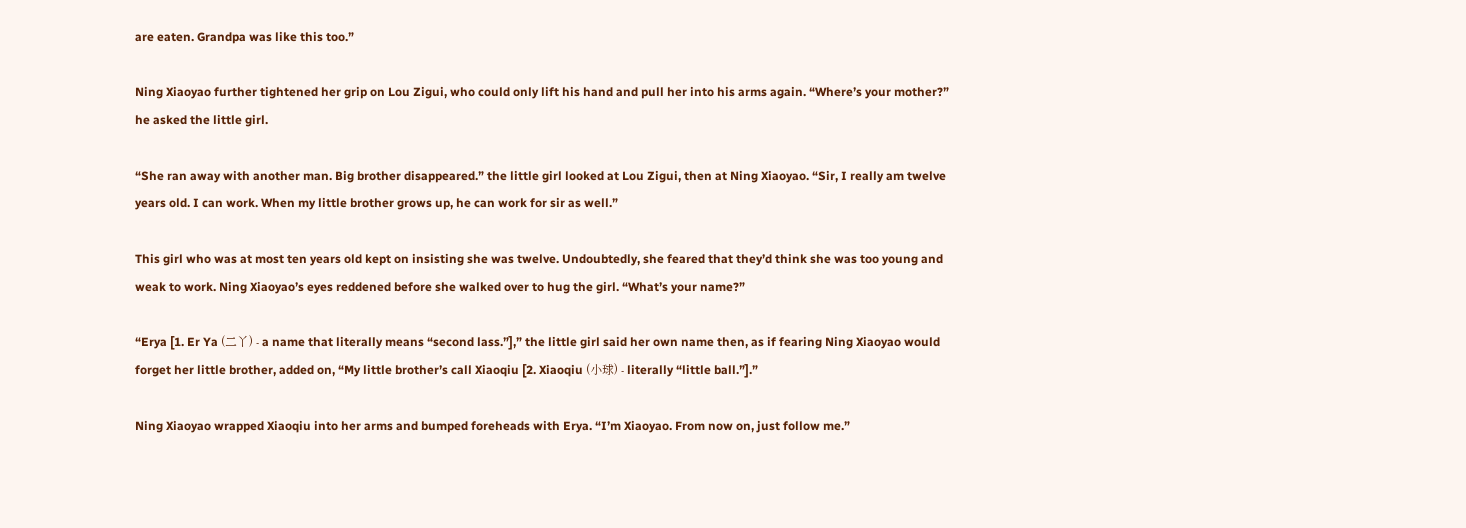are eaten. Grandpa was like this too.”

Ning Xiaoyao further tightened her grip on Lou Zigui, who could only lift his hand and pull her into his arms again. “Where’s your mother?” he asked the little girl.

“She ran away with another man. Big brother disappeared.” the little girl looked at Lou Zigui, then at Ning Xiaoyao. “Sir, I really am twelve years old. I can work. When my little brother grows up, he can work for sir as well.”

This girl who was at most ten years old kept on insisting she was twelve. Undoubtedly, she feared that they’d think she was too young and weak to work. Ning Xiaoyao’s eyes reddened before she walked over to hug the girl. “What’s your name?”

“Erya [1. Er Ya (二丫) - a name that literally means “second lass.”],” the little girl said her own name then, as if fearing Ning Xiaoyao would forget her little brother, added on, “My little brother’s call Xiaoqiu [2. Xiaoqiu (小球) - literally “little ball.”].”

Ning Xiaoyao wrapped Xiaoqiu into her arms and bumped foreheads with Erya. “I’m Xiaoyao. From now on, just follow me.”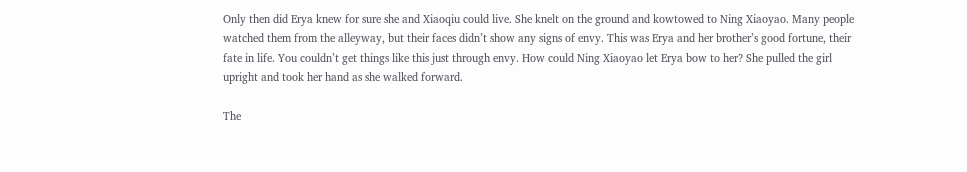Only then did Erya knew for sure she and Xiaoqiu could live. She knelt on the ground and kowtowed to Ning Xiaoyao. Many people watched them from the alleyway, but their faces didn’t show any signs of envy. This was Erya and her brother’s good fortune, their fate in life. You couldn’t get things like this just through envy. How could Ning Xiaoyao let Erya bow to her? She pulled the girl upright and took her hand as she walked forward.

The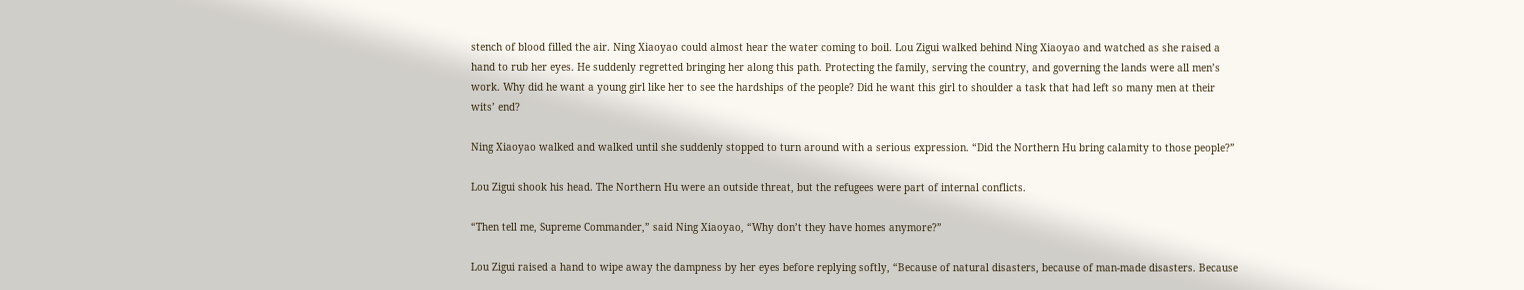stench of blood filled the air. Ning Xiaoyao could almost hear the water coming to boil. Lou Zigui walked behind Ning Xiaoyao and watched as she raised a hand to rub her eyes. He suddenly regretted bringing her along this path. Protecting the family, serving the country, and governing the lands were all men’s work. Why did he want a young girl like her to see the hardships of the people? Did he want this girl to shoulder a task that had left so many men at their wits’ end?

Ning Xiaoyao walked and walked until she suddenly stopped to turn around with a serious expression. “Did the Northern Hu bring calamity to those people?”

Lou Zigui shook his head. The Northern Hu were an outside threat, but the refugees were part of internal conflicts.

“Then tell me, Supreme Commander,” said Ning Xiaoyao, “Why don’t they have homes anymore?”

Lou Zigui raised a hand to wipe away the dampness by her eyes before replying softly, “Because of natural disasters, because of man-made disasters. Because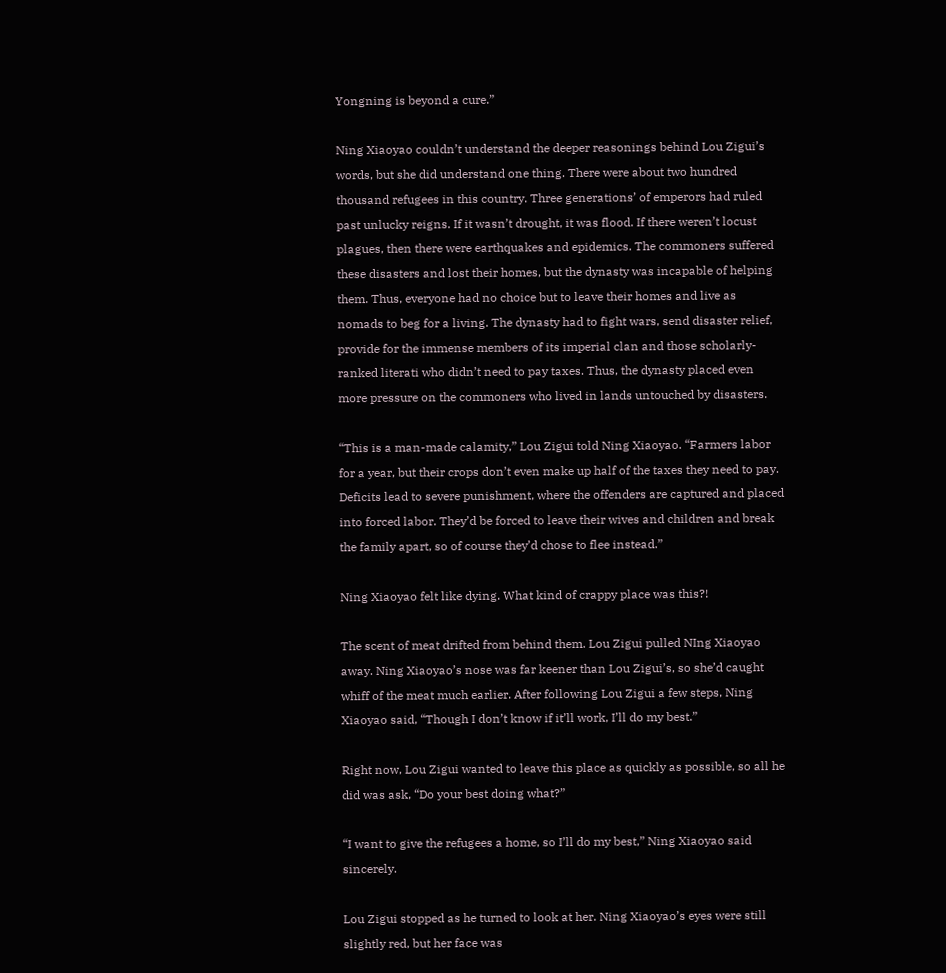Yongning is beyond a cure.”

Ning Xiaoyao couldn’t understand the deeper reasonings behind Lou Zigui’s words, but she did understand one thing. There were about two hundred thousand refugees in this country. Three generations’ of emperors had ruled past unlucky reigns. If it wasn’t drought, it was flood. If there weren’t locust plagues, then there were earthquakes and epidemics. The commoners suffered these disasters and lost their homes, but the dynasty was incapable of helping them. Thus, everyone had no choice but to leave their homes and live as nomads to beg for a living. The dynasty had to fight wars, send disaster relief, provide for the immense members of its imperial clan and those scholarly-ranked literati who didn’t need to pay taxes. Thus, the dynasty placed even more pressure on the commoners who lived in lands untouched by disasters.

“This is a man-made calamity,” Lou Zigui told Ning Xiaoyao. “Farmers labor for a year, but their crops don’t even make up half of the taxes they need to pay. Deficits lead to severe punishment, where the offenders are captured and placed into forced labor. They’d be forced to leave their wives and children and break the family apart, so of course they’d chose to flee instead.”

Ning Xiaoyao felt like dying. What kind of crappy place was this?!

The scent of meat drifted from behind them. Lou Zigui pulled NIng Xiaoyao away. Ning Xiaoyao’s nose was far keener than Lou Zigui’s, so she’d caught whiff of the meat much earlier. After following Lou Zigui a few steps, Ning Xiaoyao said, “Though I don’t know if it’ll work, I’ll do my best.”

Right now, Lou Zigui wanted to leave this place as quickly as possible, so all he did was ask, “Do your best doing what?”

“I want to give the refugees a home, so I’ll do my best,” Ning Xiaoyao said sincerely.

Lou Zigui stopped as he turned to look at her. Ning Xiaoyao’s eyes were still slightly red, but her face was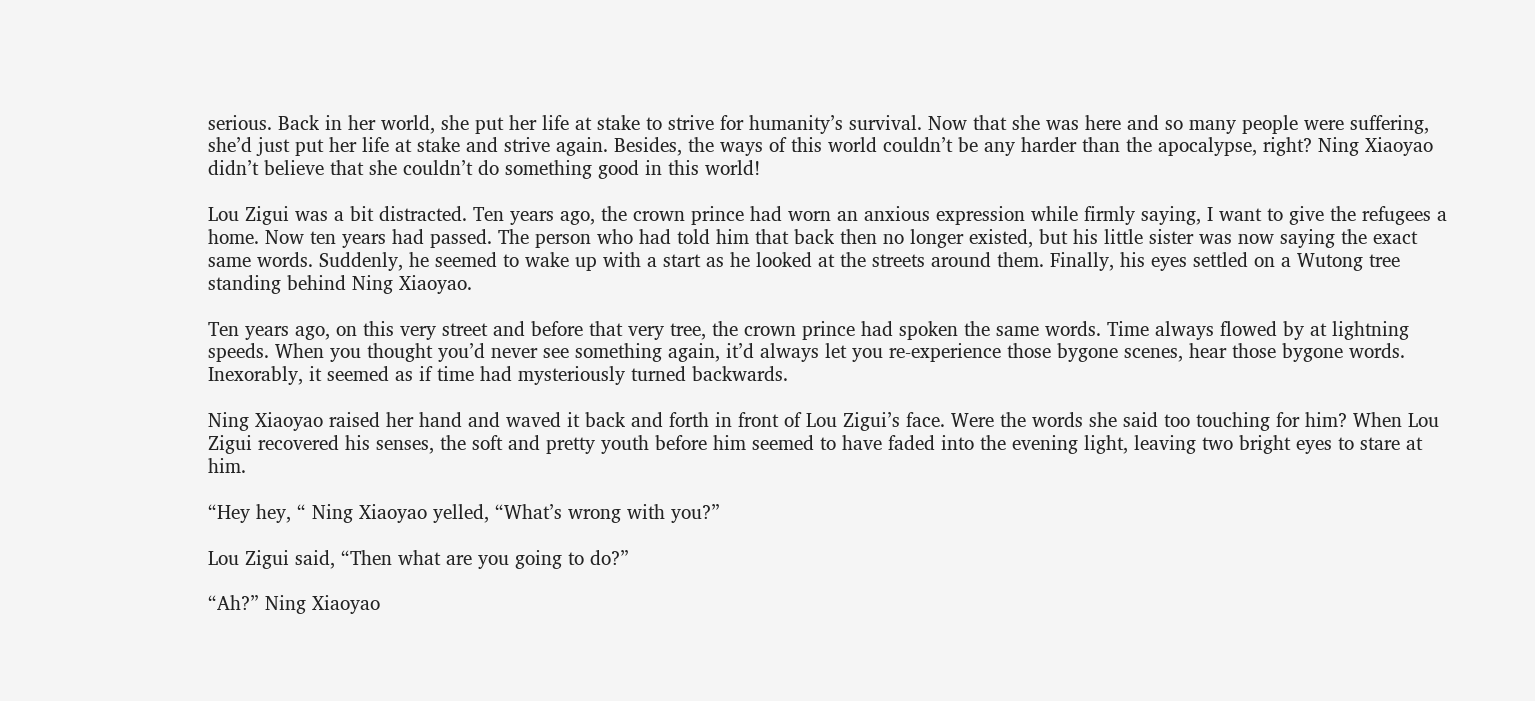serious. Back in her world, she put her life at stake to strive for humanity’s survival. Now that she was here and so many people were suffering, she’d just put her life at stake and strive again. Besides, the ways of this world couldn’t be any harder than the apocalypse, right? Ning Xiaoyao didn’t believe that she couldn’t do something good in this world!

Lou Zigui was a bit distracted. Ten years ago, the crown prince had worn an anxious expression while firmly saying, I want to give the refugees a home. Now ten years had passed. The person who had told him that back then no longer existed, but his little sister was now saying the exact same words. Suddenly, he seemed to wake up with a start as he looked at the streets around them. Finally, his eyes settled on a Wutong tree standing behind Ning Xiaoyao.

Ten years ago, on this very street and before that very tree, the crown prince had spoken the same words. Time always flowed by at lightning speeds. When you thought you’d never see something again, it’d always let you re-experience those bygone scenes, hear those bygone words. Inexorably, it seemed as if time had mysteriously turned backwards.

Ning Xiaoyao raised her hand and waved it back and forth in front of Lou Zigui’s face. Were the words she said too touching for him? When Lou Zigui recovered his senses, the soft and pretty youth before him seemed to have faded into the evening light, leaving two bright eyes to stare at him.

“Hey hey, “ Ning Xiaoyao yelled, “What’s wrong with you?”

Lou Zigui said, “Then what are you going to do?”

“Ah?” Ning Xiaoyao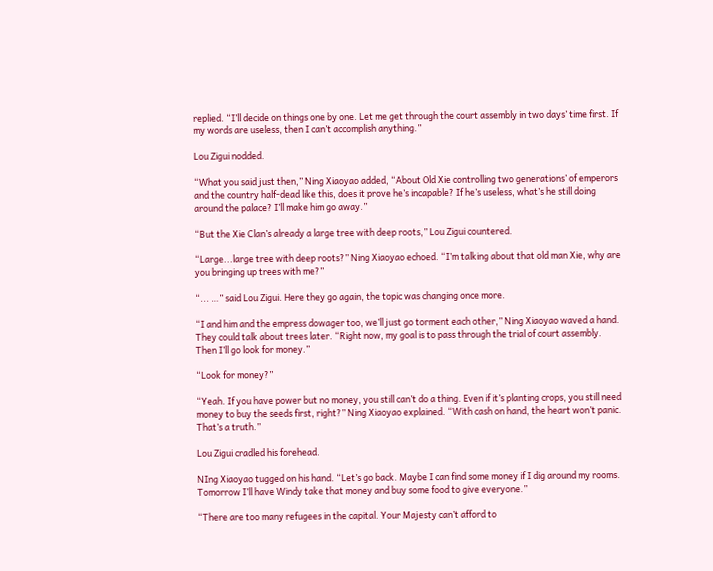replied. “I’ll decide on things one by one. Let me get through the court assembly in two days’ time first. If my words are useless, then I can’t accomplish anything.”

Lou Zigui nodded.

“What you said just then,” Ning Xiaoyao added, “About Old Xie controlling two generations’ of emperors and the country half-dead like this, does it prove he’s incapable? If he’s useless, what’s he still doing around the palace? I’ll make him go away.”

“But the Xie Clan’s already a large tree with deep roots,” Lou Zigui countered.

“Large...large tree with deep roots?” Ning Xiaoyao echoed. “I’m talking about that old man Xie, why are you bringing up trees with me?”

“... …” said Lou Zigui. Here they go again, the topic was changing once more.

“I and him and the empress dowager too, we’ll just go torment each other,” Ning Xiaoyao waved a hand. They could talk about trees later. “Right now, my goal is to pass through the trial of court assembly. Then I’ll go look for money.”

“Look for money?”

“Yeah. If you have power but no money, you still can’t do a thing. Even if it’s planting crops, you still need money to buy the seeds first, right?” Ning Xiaoyao explained. “With cash on hand, the heart won’t panic. That’s a truth.”

Lou Zigui cradled his forehead.

NIng Xiaoyao tugged on his hand. “Let’s go back. Maybe I can find some money if I dig around my rooms. Tomorrow I’ll have Windy take that money and buy some food to give everyone.”

“There are too many refugees in the capital. Your Majesty can’t afford to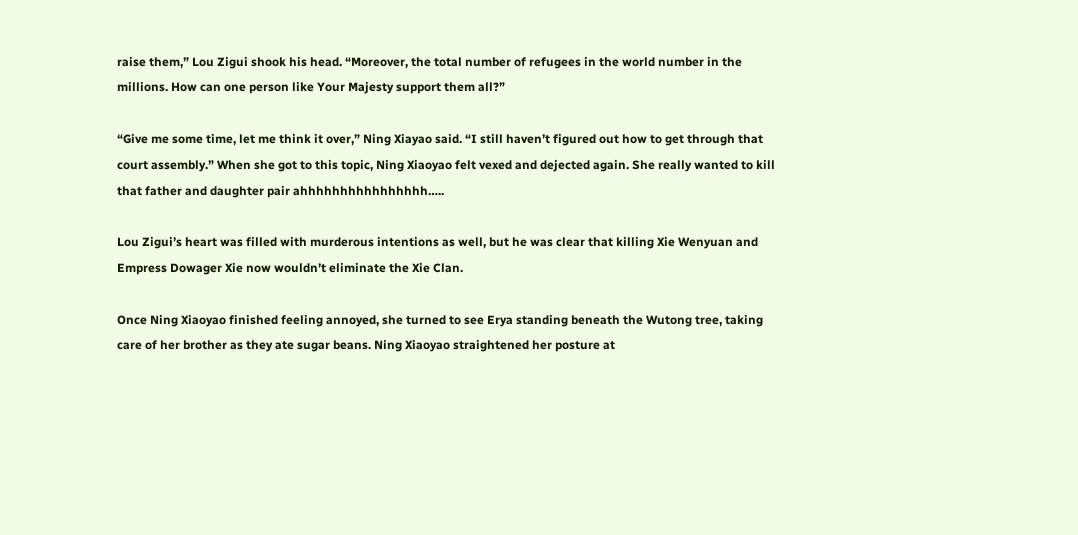raise them,” Lou Zigui shook his head. “Moreover, the total number of refugees in the world number in the millions. How can one person like Your Majesty support them all?”

“Give me some time, let me think it over,” Ning Xiayao said. “I still haven’t figured out how to get through that court assembly.” When she got to this topic, Ning Xiaoyao felt vexed and dejected again. She really wanted to kill that father and daughter pair ahhhhhhhhhhhhhhhh…..

Lou Zigui’s heart was filled with murderous intentions as well, but he was clear that killing Xie Wenyuan and Empress Dowager Xie now wouldn’t eliminate the Xie Clan.

Once Ning Xiaoyao finished feeling annoyed, she turned to see Erya standing beneath the Wutong tree, taking care of her brother as they ate sugar beans. Ning Xiaoyao straightened her posture at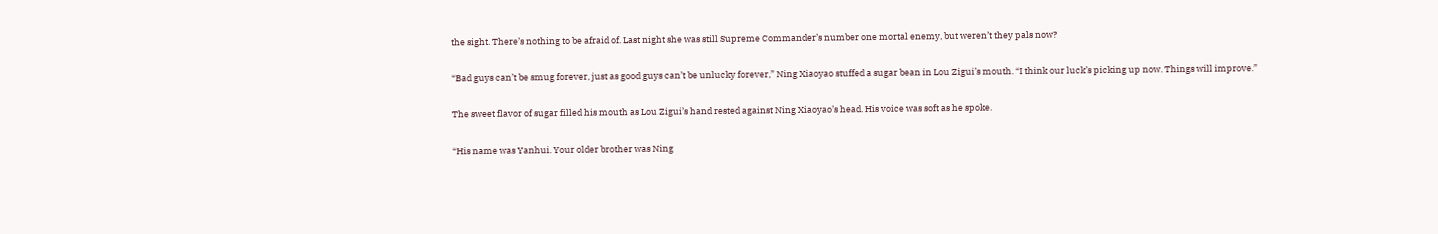the sight. There’s nothing to be afraid of. Last night she was still Supreme Commander’s number one mortal enemy, but weren’t they pals now?

“Bad guys can’t be smug forever, just as good guys can’t be unlucky forever,” Ning Xiaoyao stuffed a sugar bean in Lou Zigui’s mouth. “I think our luck’s picking up now. Things will improve.”

The sweet flavor of sugar filled his mouth as Lou Zigui’s hand rested against Ning Xiaoyao’s head. His voice was soft as he spoke.

“His name was Yanhui. Your older brother was Ning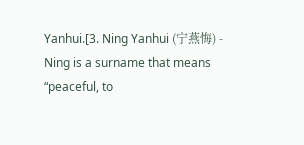Yanhui.[3. Ning Yanhui (宁燕悔) - Ning is a surname that means “peaceful, to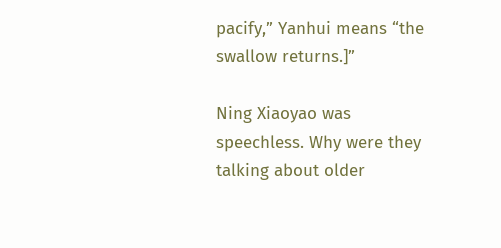pacify,” Yanhui means “the swallow returns.]”

Ning Xiaoyao was speechless. Why were they talking about older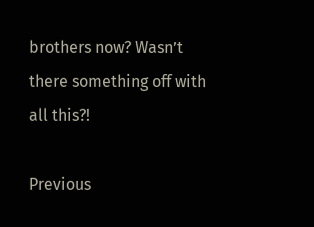brothers now? Wasn’t there something off with all this?!

Previous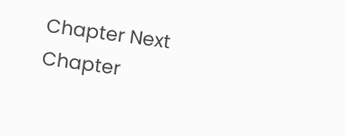Chapter Next Chapter